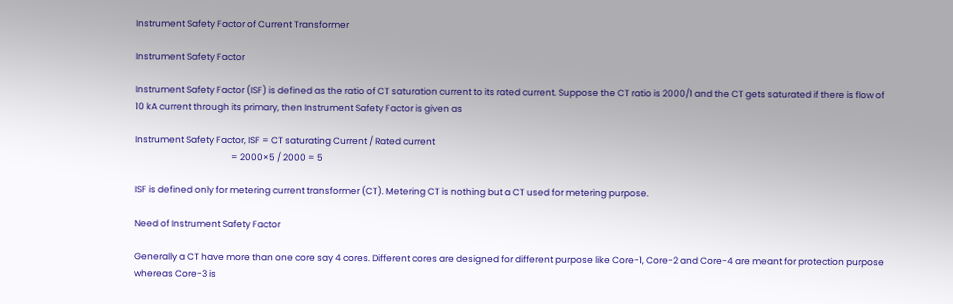Instrument Safety Factor of Current Transformer

Instrument Safety Factor

Instrument Safety Factor (ISF) is defined as the ratio of CT saturation current to its rated current. Suppose the CT ratio is 2000/1 and the CT gets saturated if there is flow of 10 kA current through its primary, then Instrument Safety Factor is given as

Instrument Safety Factor, ISF = CT saturating Current / Rated current
                                                = 2000×5 / 2000 = 5

ISF is defined only for metering current transformer (CT). Metering CT is nothing but a CT used for metering purpose.

Need of Instrument Safety Factor

Generally a CT have more than one core say 4 cores. Different cores are designed for different purpose like Core-1, Core-2 and Core-4 are meant for protection purpose whereas Core-3 is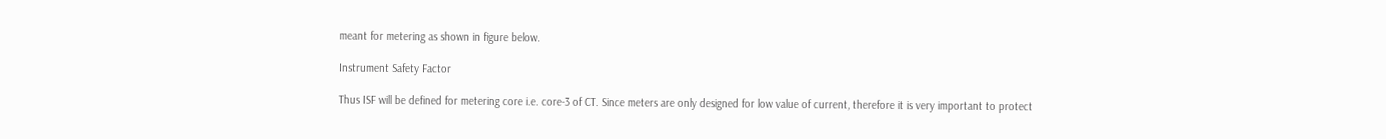meant for metering as shown in figure below.

Instrument Safety Factor

Thus ISF will be defined for metering core i.e. core-3 of CT. Since meters are only designed for low value of current, therefore it is very important to protect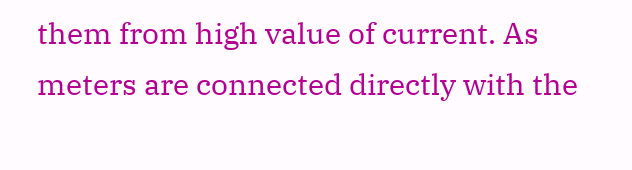them from high value of current. As meters are connected directly with the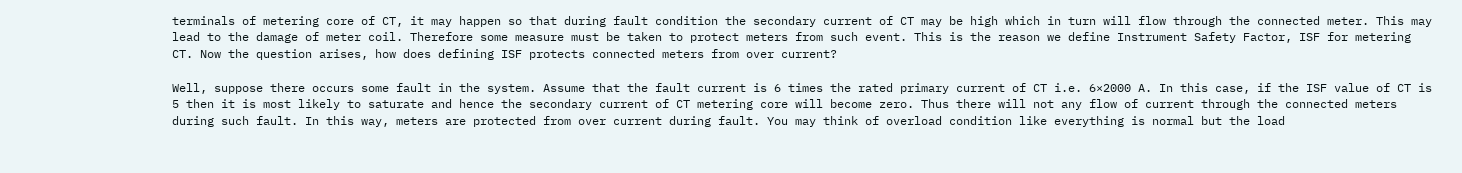terminals of metering core of CT, it may happen so that during fault condition the secondary current of CT may be high which in turn will flow through the connected meter. This may lead to the damage of meter coil. Therefore some measure must be taken to protect meters from such event. This is the reason we define Instrument Safety Factor, ISF for metering CT. Now the question arises, how does defining ISF protects connected meters from over current?

Well, suppose there occurs some fault in the system. Assume that the fault current is 6 times the rated primary current of CT i.e. 6×2000 A. In this case, if the ISF value of CT is 5 then it is most likely to saturate and hence the secondary current of CT metering core will become zero. Thus there will not any flow of current through the connected meters during such fault. In this way, meters are protected from over current during fault. You may think of overload condition like everything is normal but the load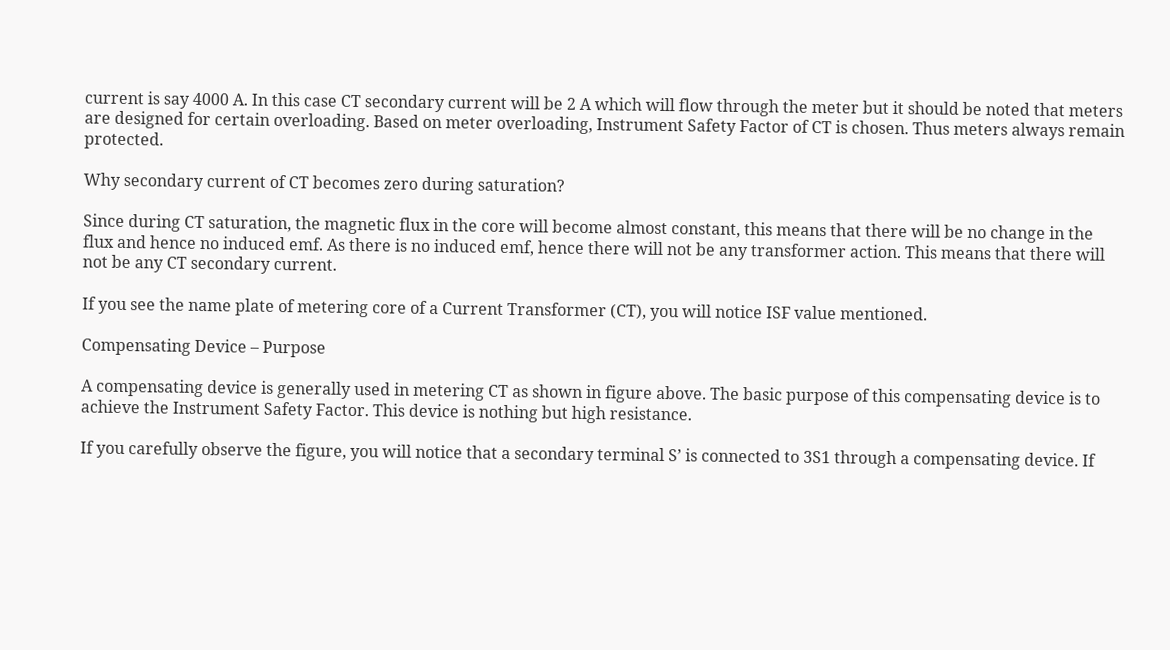current is say 4000 A. In this case CT secondary current will be 2 A which will flow through the meter but it should be noted that meters are designed for certain overloading. Based on meter overloading, Instrument Safety Factor of CT is chosen. Thus meters always remain protected.

Why secondary current of CT becomes zero during saturation?

Since during CT saturation, the magnetic flux in the core will become almost constant, this means that there will be no change in the flux and hence no induced emf. As there is no induced emf, hence there will not be any transformer action. This means that there will not be any CT secondary current.

If you see the name plate of metering core of a Current Transformer (CT), you will notice ISF value mentioned.

Compensating Device – Purpose

A compensating device is generally used in metering CT as shown in figure above. The basic purpose of this compensating device is to achieve the Instrument Safety Factor. This device is nothing but high resistance.

If you carefully observe the figure, you will notice that a secondary terminal S’ is connected to 3S1 through a compensating device. If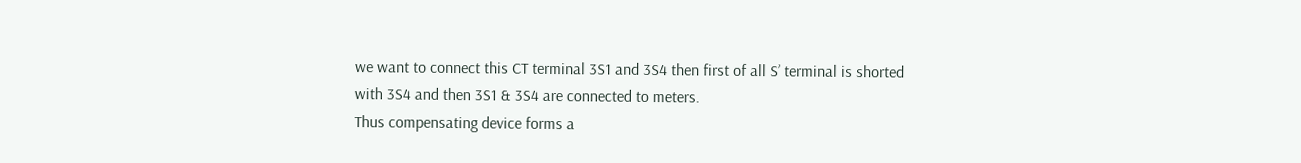we want to connect this CT terminal 3S1 and 3S4 then first of all S’ terminal is shorted with 3S4 and then 3S1 & 3S4 are connected to meters.
Thus compensating device forms a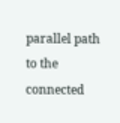parallel path to the connected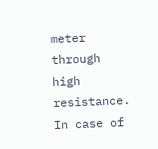meter through high resistance. In case of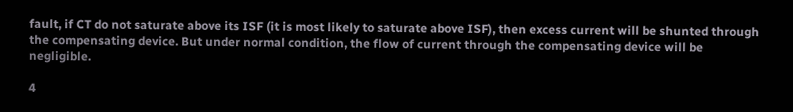fault, if CT do not saturate above its ISF (it is most likely to saturate above ISF), then excess current will be shunted through the compensating device. But under normal condition, the flow of current through the compensating device will be negligible.

4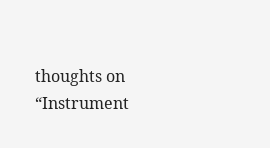thoughts on “Instrument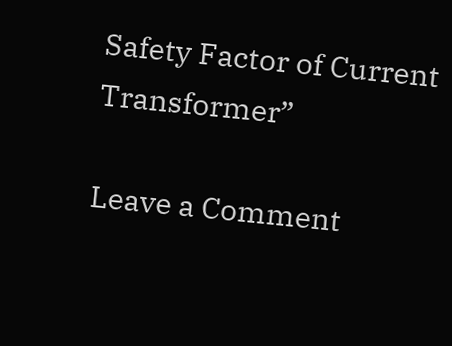Safety Factor of Current Transformer”

Leave a Comment